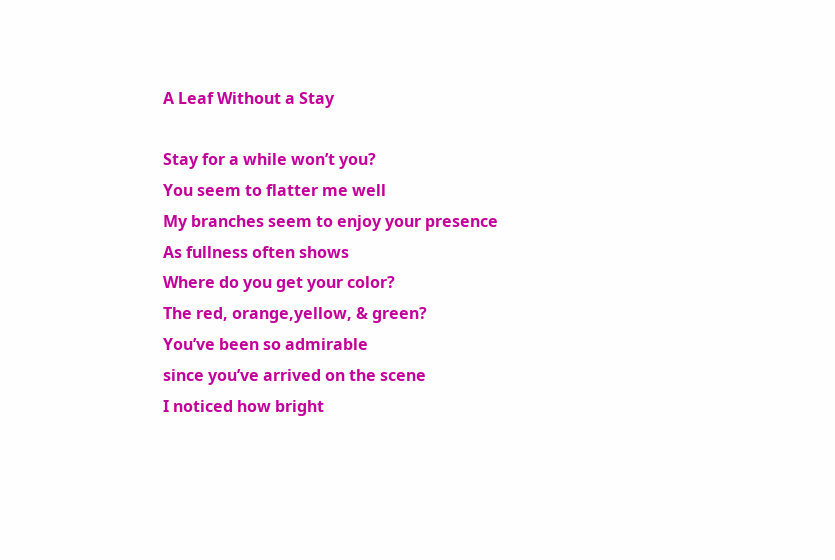A Leaf Without a Stay

Stay for a while won’t you?
You seem to flatter me well
My branches seem to enjoy your presence
As fullness often shows
Where do you get your color?
The red, orange,yellow, & green?
You’ve been so admirable
since you’ve arrived on the scene
I noticed how bright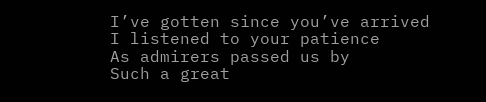I’ve gotten since you’ve arrived
I listened to your patience
As admirers passed us by
Such a great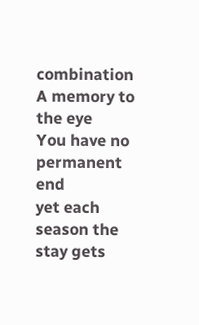combination
A memory to the eye
You have no permanent end
yet each season the stay gets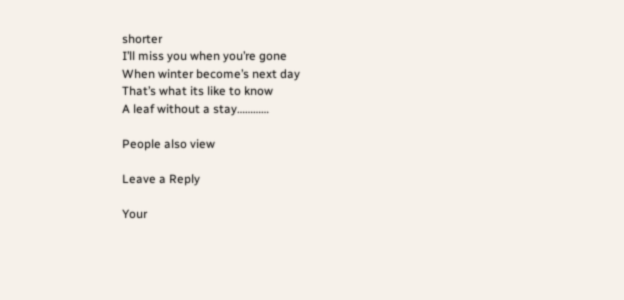shorter
I’ll miss you when you’re gone
When winter become’s next day
That’s what its like to know
A leaf without a stay…………

People also view

Leave a Reply

Your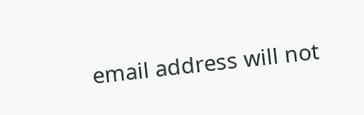email address will not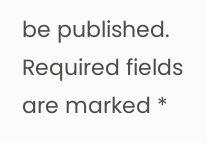be published. Required fields are marked *